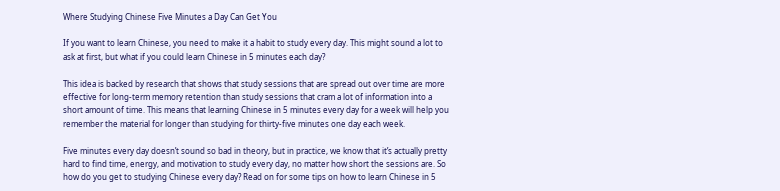Where Studying Chinese Five Minutes a Day Can Get You

If you want to learn Chinese, you need to make it a habit to study every day. This might sound a lot to ask at first, but what if you could learn Chinese in 5 minutes each day?

This idea is backed by research that shows that study sessions that are spread out over time are more effective for long-term memory retention than study sessions that cram a lot of information into a short amount of time. This means that learning Chinese in 5 minutes every day for a week will help you remember the material for longer than studying for thirty-five minutes one day each week.

Five minutes every day doesn’t sound so bad in theory, but in practice, we know that it’s actually pretty hard to find time, energy, and motivation to study every day, no matter how short the sessions are. So how do you get to studying Chinese every day? Read on for some tips on how to learn Chinese in 5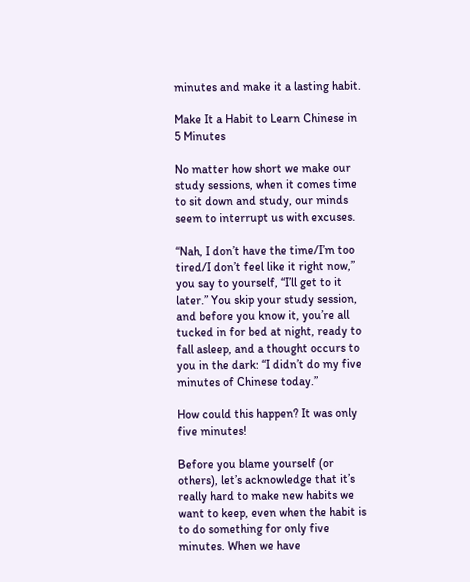minutes and make it a lasting habit.

Make It a Habit to Learn Chinese in 5 Minutes

No matter how short we make our study sessions, when it comes time to sit down and study, our minds seem to interrupt us with excuses.

“Nah, I don’t have the time/I’m too tired/I don’t feel like it right now,” you say to yourself, “I’ll get to it later.” You skip your study session, and before you know it, you’re all tucked in for bed at night, ready to fall asleep, and a thought occurs to you in the dark: “I didn’t do my five minutes of Chinese today.”

How could this happen? It was only five minutes!

Before you blame yourself (or others), let’s acknowledge that it’s really hard to make new habits we want to keep, even when the habit is to do something for only five minutes. When we have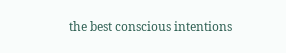the best conscious intentions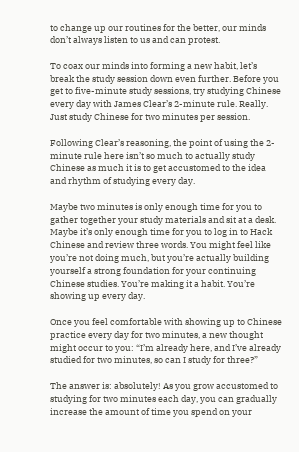to change up our routines for the better, our minds don’t always listen to us and can protest.

To coax our minds into forming a new habit, let’s break the study session down even further. Before you get to five-minute study sessions, try studying Chinese every day with James Clear’s 2-minute rule. Really. Just study Chinese for two minutes per session.

Following Clear’s reasoning, the point of using the 2-minute rule here isn’t so much to actually study Chinese as much it is to get accustomed to the idea and rhythm of studying every day.

Maybe two minutes is only enough time for you to gather together your study materials and sit at a desk. Maybe it’s only enough time for you to log in to Hack Chinese and review three words. You might feel like you’re not doing much, but you’re actually building yourself a strong foundation for your continuing Chinese studies. You’re making it a habit. You’re showing up every day.

Once you feel comfortable with showing up to Chinese practice every day for two minutes, a new thought might occur to you: “I’m already here, and I’ve already studied for two minutes, so can I study for three?”

The answer is: absolutely! As you grow accustomed to studying for two minutes each day, you can gradually increase the amount of time you spend on your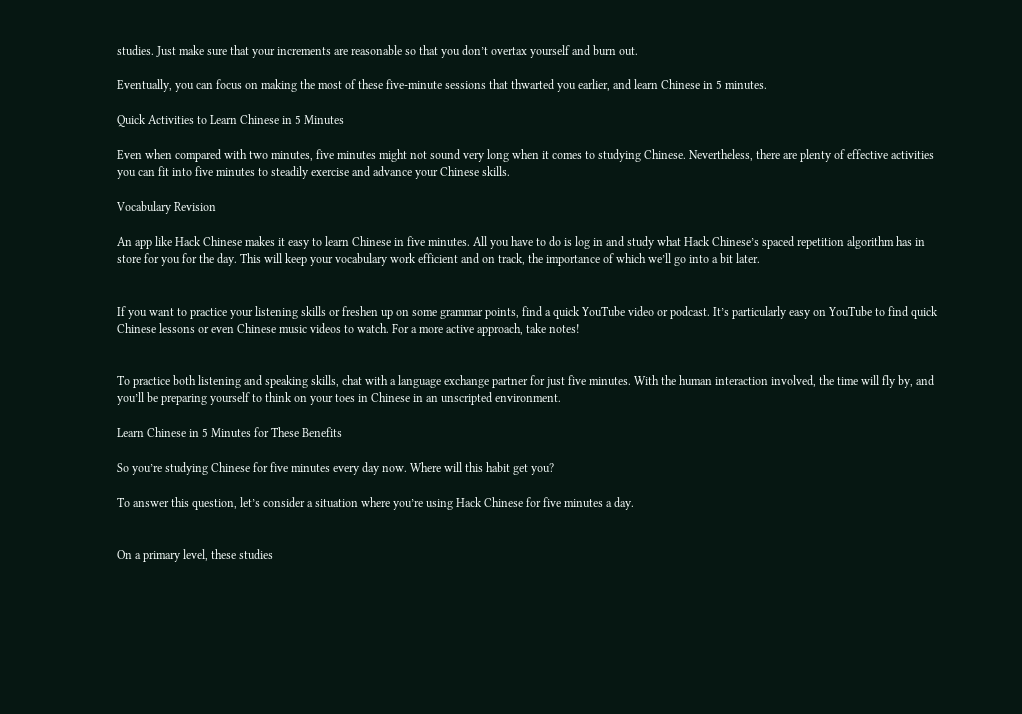studies. Just make sure that your increments are reasonable so that you don’t overtax yourself and burn out.

Eventually, you can focus on making the most of these five-minute sessions that thwarted you earlier, and learn Chinese in 5 minutes.

Quick Activities to Learn Chinese in 5 Minutes

Even when compared with two minutes, five minutes might not sound very long when it comes to studying Chinese. Nevertheless, there are plenty of effective activities you can fit into five minutes to steadily exercise and advance your Chinese skills.

Vocabulary Revision

An app like Hack Chinese makes it easy to learn Chinese in five minutes. All you have to do is log in and study what Hack Chinese’s spaced repetition algorithm has in store for you for the day. This will keep your vocabulary work efficient and on track, the importance of which we’ll go into a bit later.


If you want to practice your listening skills or freshen up on some grammar points, find a quick YouTube video or podcast. It’s particularly easy on YouTube to find quick Chinese lessons or even Chinese music videos to watch. For a more active approach, take notes!


To practice both listening and speaking skills, chat with a language exchange partner for just five minutes. With the human interaction involved, the time will fly by, and you’ll be preparing yourself to think on your toes in Chinese in an unscripted environment.

Learn Chinese in 5 Minutes for These Benefits

So you’re studying Chinese for five minutes every day now. Where will this habit get you?

To answer this question, let’s consider a situation where you’re using Hack Chinese for five minutes a day.


On a primary level, these studies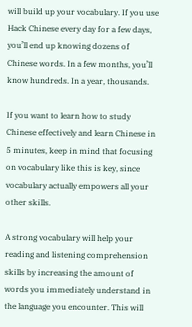will build up your vocabulary. If you use Hack Chinese every day for a few days, you’ll end up knowing dozens of Chinese words. In a few months, you’ll know hundreds. In a year, thousands.

If you want to learn how to study Chinese effectively and learn Chinese in 5 minutes, keep in mind that focusing on vocabulary like this is key, since vocabulary actually empowers all your other skills.

A strong vocabulary will help your reading and listening comprehension skills by increasing the amount of words you immediately understand in the language you encounter. This will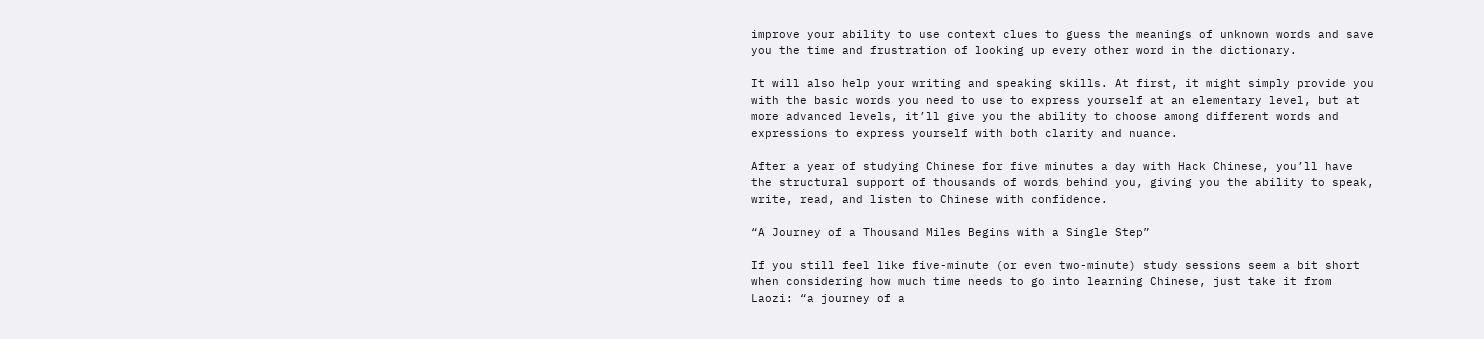improve your ability to use context clues to guess the meanings of unknown words and save you the time and frustration of looking up every other word in the dictionary.

It will also help your writing and speaking skills. At first, it might simply provide you with the basic words you need to use to express yourself at an elementary level, but at more advanced levels, it’ll give you the ability to choose among different words and expressions to express yourself with both clarity and nuance.

After a year of studying Chinese for five minutes a day with Hack Chinese, you’ll have the structural support of thousands of words behind you, giving you the ability to speak, write, read, and listen to Chinese with confidence.

“A Journey of a Thousand Miles Begins with a Single Step”

If you still feel like five-minute (or even two-minute) study sessions seem a bit short when considering how much time needs to go into learning Chinese, just take it from Laozi: “a journey of a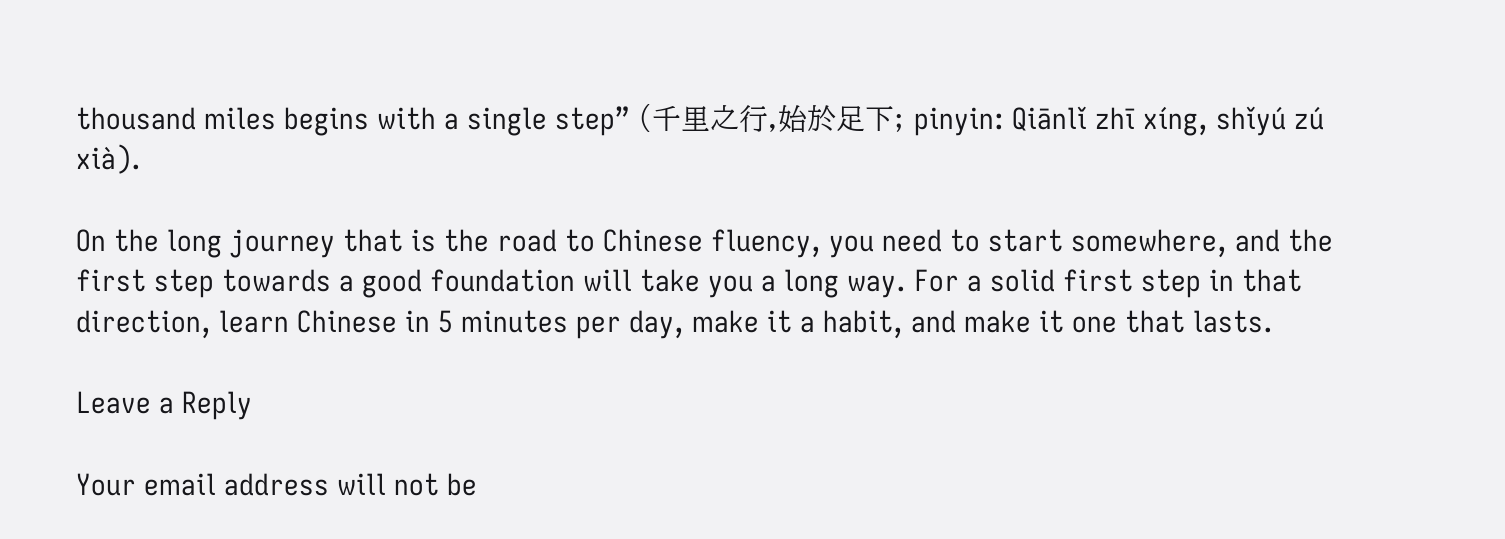thousand miles begins with a single step” (千里之行,始於足下; pinyin: Qiānlǐ zhī xíng, shǐyú zú xià).

On the long journey that is the road to Chinese fluency, you need to start somewhere, and the first step towards a good foundation will take you a long way. For a solid first step in that direction, learn Chinese in 5 minutes per day, make it a habit, and make it one that lasts.

Leave a Reply

Your email address will not be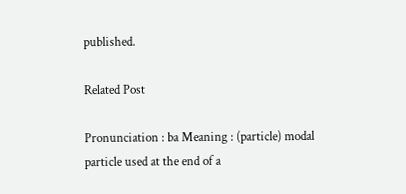published.

Related Post

Pronunciation : ba Meaning : (particle) modal particle used at the end of a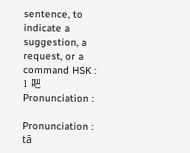sentence, to indicate a suggestion, a request, or a command HSK : 1 吧 Pronunciation :

Pronunciation : tā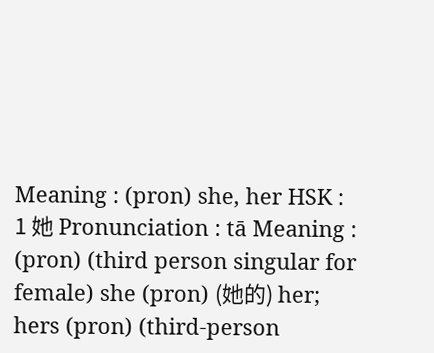Meaning : (pron) she, her HSK : 1 她 Pronunciation : tā Meaning : (pron) (third person singular for female) she (pron) (她的) her; hers (pron) (third-person